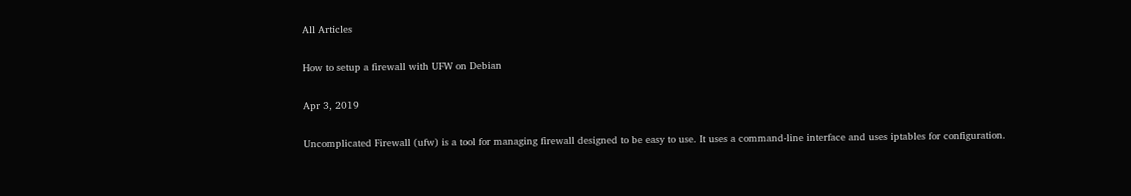All Articles

How to setup a firewall with UFW on Debian

Apr 3, 2019

Uncomplicated Firewall (ufw) is a tool for managing firewall designed to be easy to use. It uses a command-line interface and uses iptables for configuration.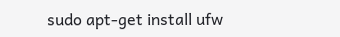sudo apt-get install ufw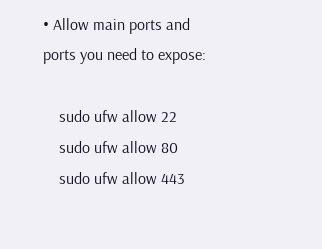• Allow main ports and ports you need to expose:

    sudo ufw allow 22
    sudo ufw allow 80
    sudo ufw allow 443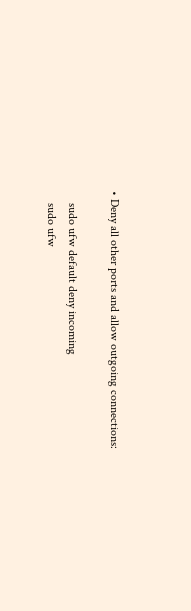• Deny all other ports and allow outgoing connections:

    sudo ufw default deny incoming
    sudo ufw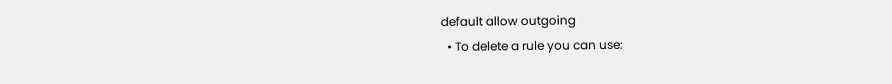default allow outgoing
  • To delete a rule you can use: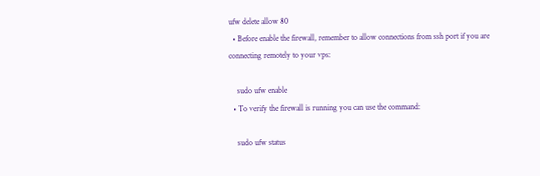ufw delete allow 80
  • Before enable the firewall, remember to allow connections from ssh port if you are connecting remotely to your vps:

    sudo ufw enable
  • To verify the firewall is running you can use the command:

    sudo ufw status